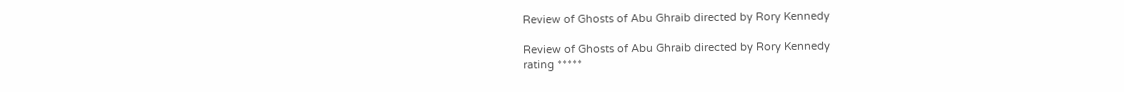Review of Ghosts of Abu Ghraib directed by Rory Kennedy

Review of Ghosts of Abu Ghraib directed by Rory Kennedy
rating *****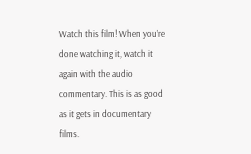Watch this film! When you’re done watching it, watch it again with the audio commentary. This is as good as it gets in documentary films.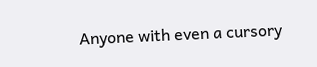Anyone with even a cursory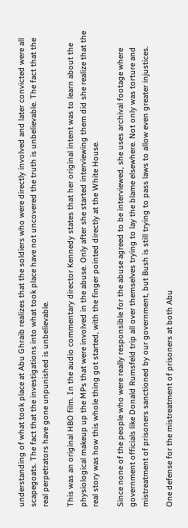understanding of what took place at Abu Ghraib realizes that the soldiers who were directly involved and later convicted were all scapegoats. The fact that the investigations into what took place have not uncovered the truth is unbelievable. The fact that the real perpetrators have gone unpunished is unbelievable.

This was an original HBO film. In the audio commentary director Kennedy states that her original intent was to learn about the physiological makeup up the MPs that were involved in the abuse. Only after she started interviewing them did she realize that the real story was how this whole thing got started, with the finger pointed directly at the White House.

Since none of the people who were really responsible for the abuse agreed to be interviewed, she uses archival footage where government officials like Donald Rumsfeld trip all over themselves trying to lay the blame elsewhere. Not only was torture and mistreatment of prisoners sanctioned by our government, but Bush is still trying to pass laws to allow even greater injustices.

One defense for the mistreatment of prisoners at both Abu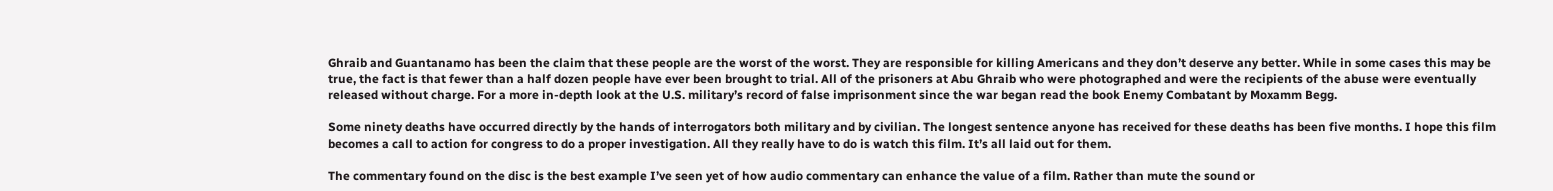Ghraib and Guantanamo has been the claim that these people are the worst of the worst. They are responsible for killing Americans and they don’t deserve any better. While in some cases this may be true, the fact is that fewer than a half dozen people have ever been brought to trial. All of the prisoners at Abu Ghraib who were photographed and were the recipients of the abuse were eventually released without charge. For a more in-depth look at the U.S. military’s record of false imprisonment since the war began read the book Enemy Combatant by Moxamm Begg.

Some ninety deaths have occurred directly by the hands of interrogators both military and by civilian. The longest sentence anyone has received for these deaths has been five months. I hope this film becomes a call to action for congress to do a proper investigation. All they really have to do is watch this film. It’s all laid out for them.

The commentary found on the disc is the best example I’ve seen yet of how audio commentary can enhance the value of a film. Rather than mute the sound or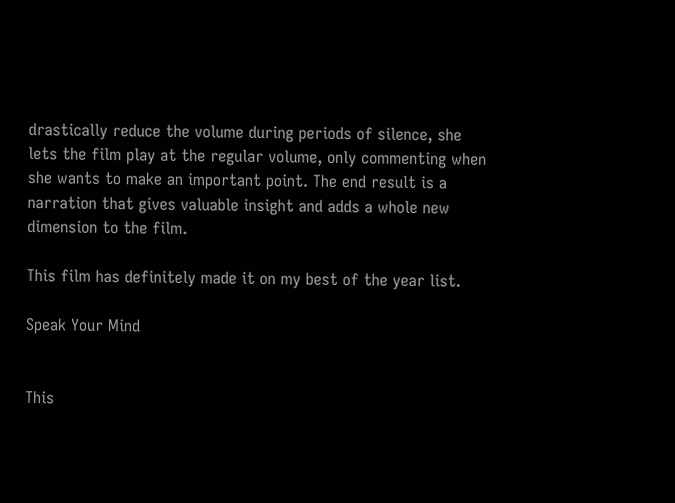drastically reduce the volume during periods of silence, she lets the film play at the regular volume, only commenting when she wants to make an important point. The end result is a narration that gives valuable insight and adds a whole new dimension to the film.

This film has definitely made it on my best of the year list.

Speak Your Mind


This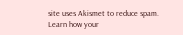site uses Akismet to reduce spam. Learn how your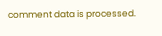comment data is processed.